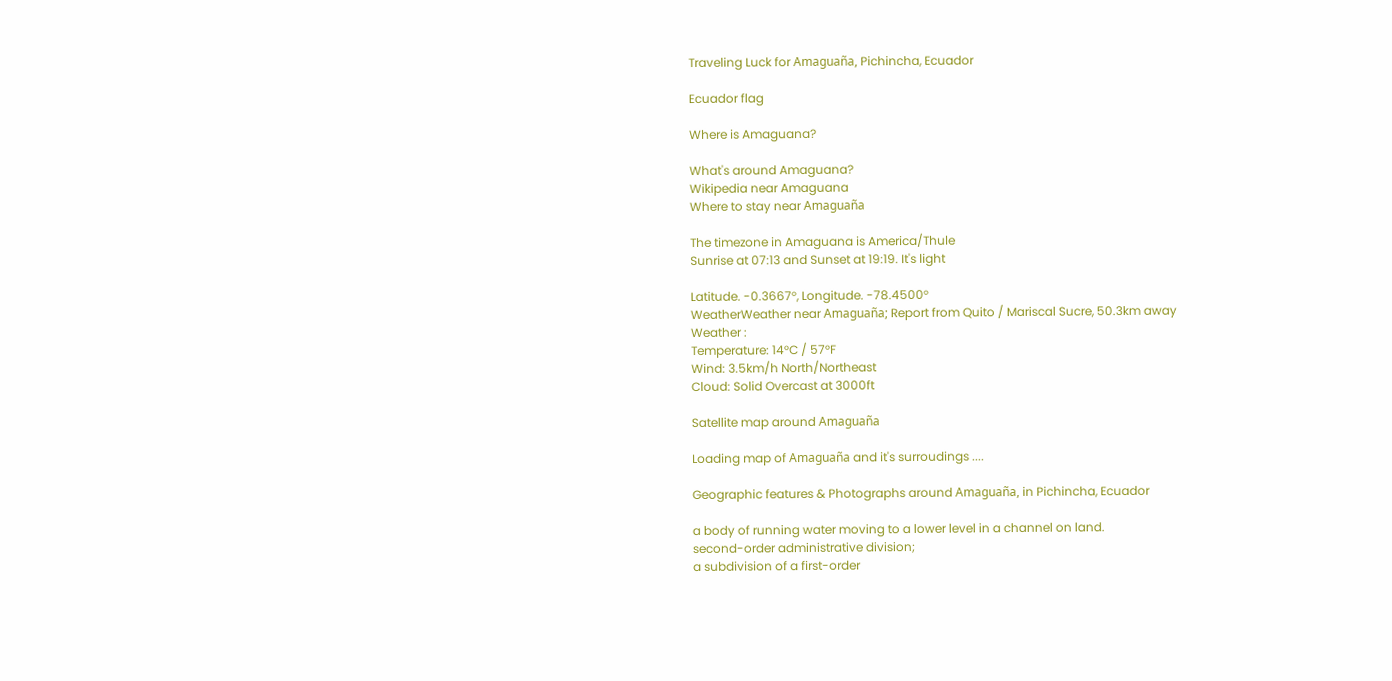Traveling Luck for Amaguaña, Pichincha, Ecuador

Ecuador flag

Where is Amaguana?

What's around Amaguana?
Wikipedia near Amaguana
Where to stay near Amaguaña

The timezone in Amaguana is America/Thule
Sunrise at 07:13 and Sunset at 19:19. It's light

Latitude. -0.3667°, Longitude. -78.4500°
WeatherWeather near Amaguaña; Report from Quito / Mariscal Sucre, 50.3km away
Weather :
Temperature: 14°C / 57°F
Wind: 3.5km/h North/Northeast
Cloud: Solid Overcast at 3000ft

Satellite map around Amaguaña

Loading map of Amaguaña and it's surroudings ....

Geographic features & Photographs around Amaguaña, in Pichincha, Ecuador

a body of running water moving to a lower level in a channel on land.
second-order administrative division;
a subdivision of a first-order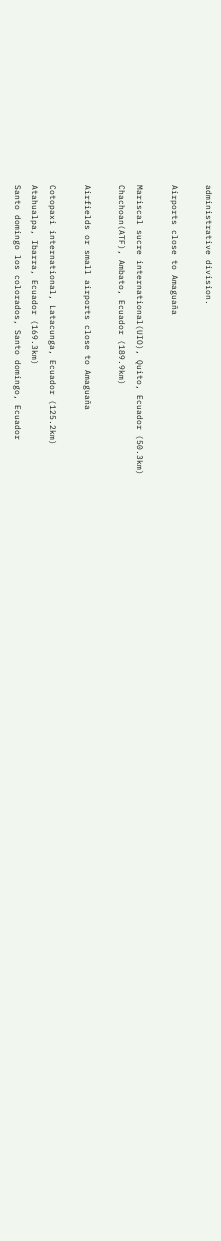administrative division.

Airports close to Amaguaña

Mariscal sucre international(UIO), Quito, Ecuador (50.3km)
Chachoan(ATF), Ambato, Ecuador (189.9km)

Airfields or small airports close to Amaguaña

Cotopaxi international, Latacunga, Ecuador (125.2km)
Atahualpa, Ibarra, Ecuador (169.3km)
Santo domingo los colorados, Santo domingo, Ecuador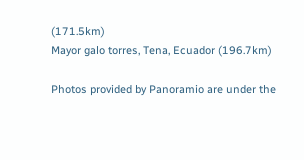(171.5km)
Mayor galo torres, Tena, Ecuador (196.7km)

Photos provided by Panoramio are under the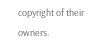copyright of their owners.